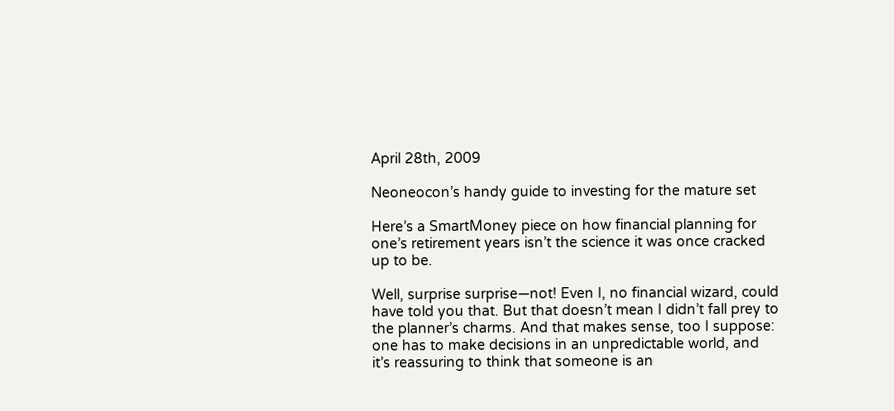April 28th, 2009

Neoneocon’s handy guide to investing for the mature set

Here’s a SmartMoney piece on how financial planning for one’s retirement years isn’t the science it was once cracked up to be.

Well, surprise surprise—not! Even I, no financial wizard, could have told you that. But that doesn’t mean I didn’t fall prey to the planner’s charms. And that makes sense, too I suppose: one has to make decisions in an unpredictable world, and it’s reassuring to think that someone is an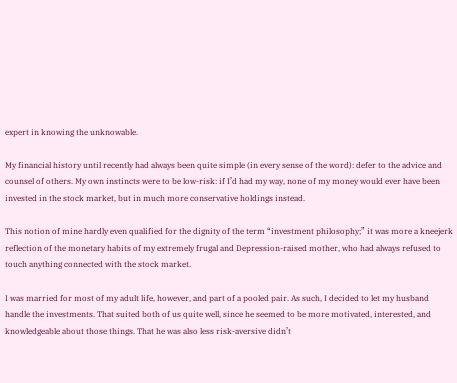expert in knowing the unknowable.

My financial history until recently had always been quite simple (in every sense of the word): defer to the advice and counsel of others. My own instincts were to be low-risk: if I’d had my way, none of my money would ever have been invested in the stock market, but in much more conservative holdings instead.

This notion of mine hardly even qualified for the dignity of the term “investment philosophy;” it was more a kneejerk reflection of the monetary habits of my extremely frugal and Depression-raised mother, who had always refused to touch anything connected with the stock market.

I was married for most of my adult life, however, and part of a pooled pair. As such, I decided to let my husband handle the investments. That suited both of us quite well, since he seemed to be more motivated, interested, and knowledgeable about those things. That he was also less risk-aversive didn’t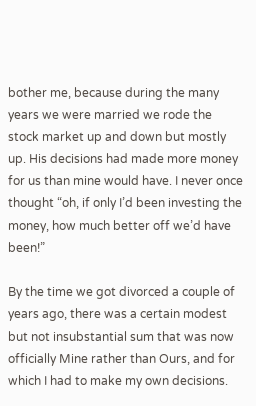bother me, because during the many years we were married we rode the stock market up and down but mostly up. His decisions had made more money for us than mine would have. I never once thought “oh, if only I’d been investing the money, how much better off we’d have been!”

By the time we got divorced a couple of years ago, there was a certain modest but not insubstantial sum that was now officially Mine rather than Ours, and for which I had to make my own decisions.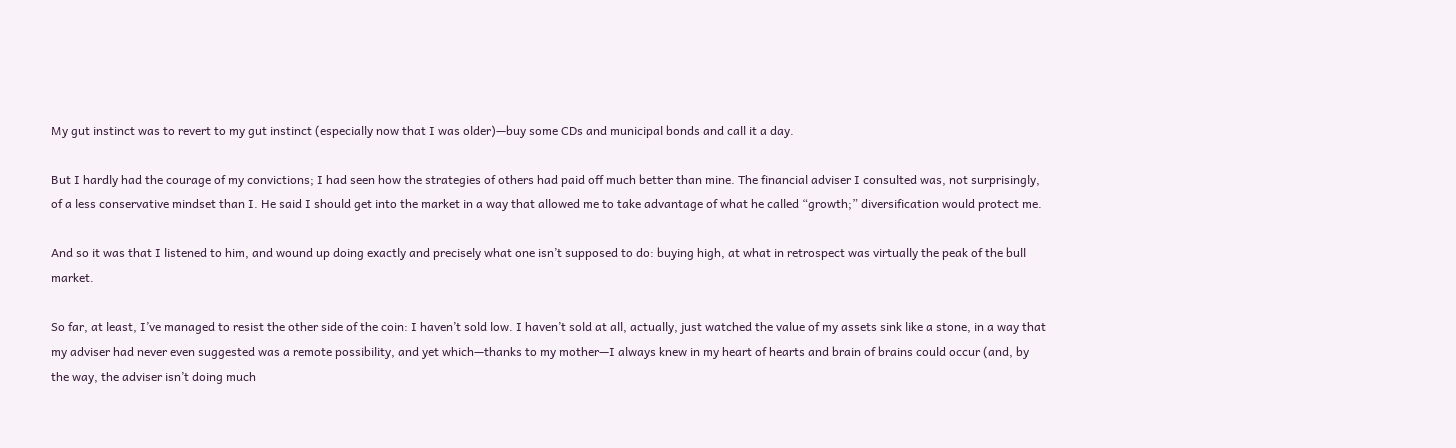My gut instinct was to revert to my gut instinct (especially now that I was older)—buy some CDs and municipal bonds and call it a day.

But I hardly had the courage of my convictions; I had seen how the strategies of others had paid off much better than mine. The financial adviser I consulted was, not surprisingly, of a less conservative mindset than I. He said I should get into the market in a way that allowed me to take advantage of what he called “growth;” diversification would protect me.

And so it was that I listened to him, and wound up doing exactly and precisely what one isn’t supposed to do: buying high, at what in retrospect was virtually the peak of the bull market.

So far, at least, I’ve managed to resist the other side of the coin: I haven’t sold low. I haven’t sold at all, actually, just watched the value of my assets sink like a stone, in a way that my adviser had never even suggested was a remote possibility, and yet which—thanks to my mother—I always knew in my heart of hearts and brain of brains could occur (and, by the way, the adviser isn’t doing much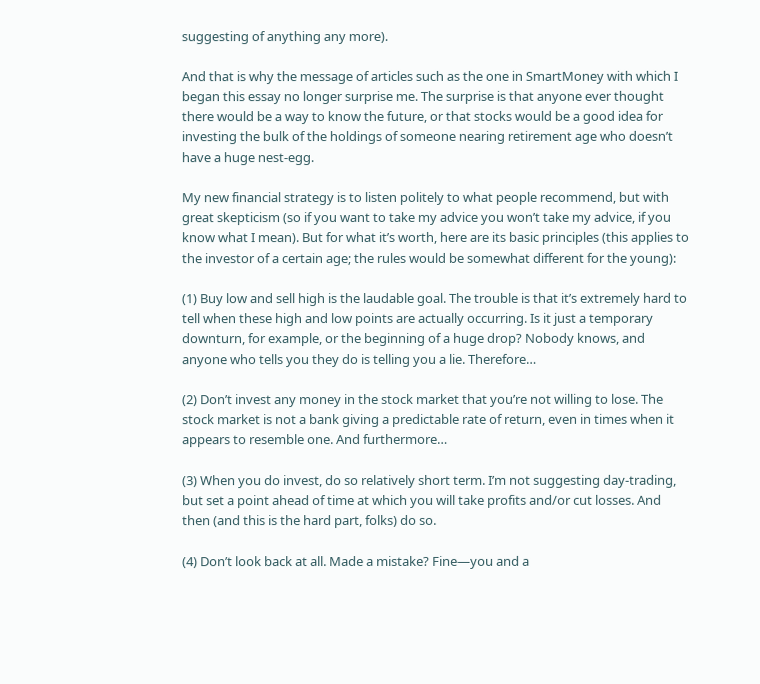suggesting of anything any more).

And that is why the message of articles such as the one in SmartMoney with which I began this essay no longer surprise me. The surprise is that anyone ever thought there would be a way to know the future, or that stocks would be a good idea for investing the bulk of the holdings of someone nearing retirement age who doesn’t have a huge nest-egg.

My new financial strategy is to listen politely to what people recommend, but with great skepticism (so if you want to take my advice you won’t take my advice, if you know what I mean). But for what it’s worth, here are its basic principles (this applies to the investor of a certain age; the rules would be somewhat different for the young):

(1) Buy low and sell high is the laudable goal. The trouble is that it’s extremely hard to tell when these high and low points are actually occurring. Is it just a temporary downturn, for example, or the beginning of a huge drop? Nobody knows, and anyone who tells you they do is telling you a lie. Therefore…

(2) Don’t invest any money in the stock market that you’re not willing to lose. The stock market is not a bank giving a predictable rate of return, even in times when it appears to resemble one. And furthermore…

(3) When you do invest, do so relatively short term. I’m not suggesting day-trading, but set a point ahead of time at which you will take profits and/or cut losses. And then (and this is the hard part, folks) do so.

(4) Don’t look back at all. Made a mistake? Fine—you and a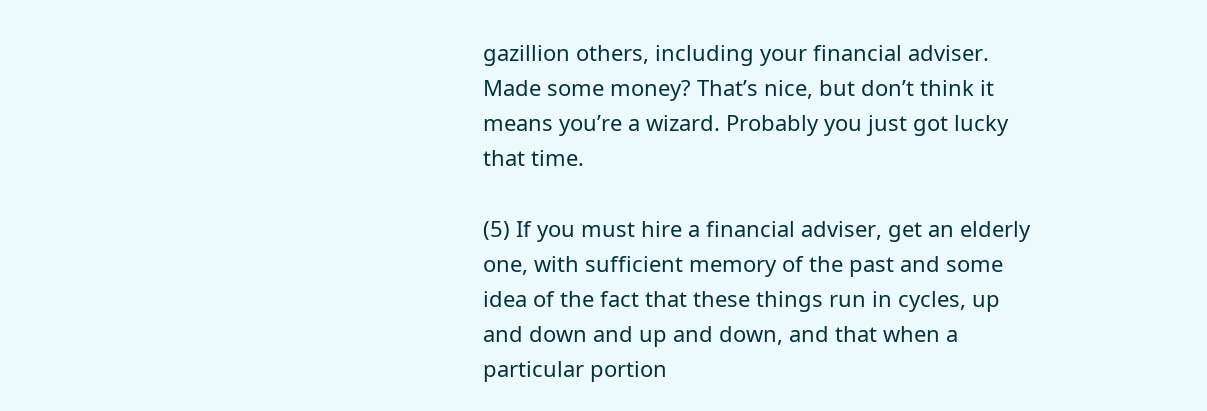gazillion others, including your financial adviser. Made some money? That’s nice, but don’t think it means you’re a wizard. Probably you just got lucky that time.

(5) If you must hire a financial adviser, get an elderly one, with sufficient memory of the past and some idea of the fact that these things run in cycles, up and down and up and down, and that when a particular portion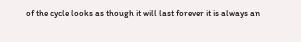of the cycle looks as though it will last forever it is always an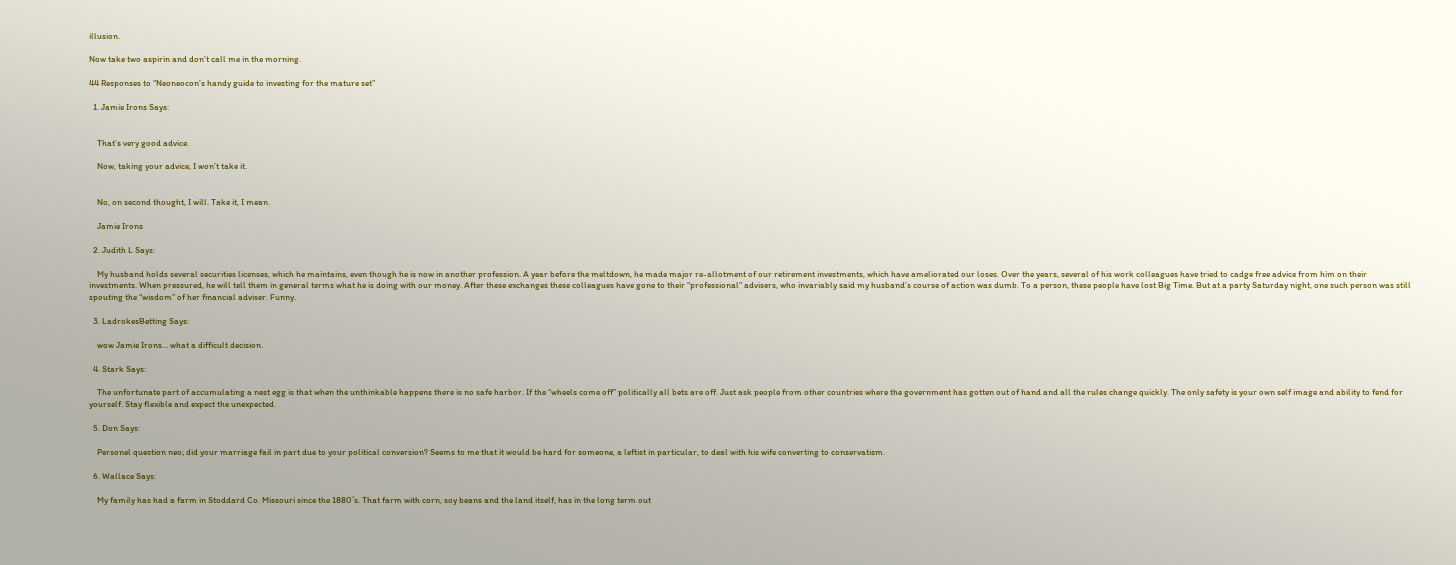illusion.

Now take two aspirin and don’t call me in the morning.

44 Responses to “Neoneocon’s handy guide to investing for the mature set”

  1. Jamie Irons Says:


    That’s very good advice.

    Now, taking your advice, I won’t take it.


    No, on second thought, I will. Take it, I mean.

    Jamie Irons

  2. Judith L Says:

    My husband holds several securities licenses, which he maintains, even though he is now in another profession. A year before the meltdown, he made major re-allotment of our retirement investments, which have ameliorated our loses. Over the years, several of his work colleagues have tried to cadge free advice from him on their investments. When pressured, he will tell them in general terms what he is doing with our money. After these exchanges these colleagues have gone to their “professional” advisers, who invariably said my husband’s course of action was dumb. To a person, these people have lost Big Time. But at a party Saturday night, one such person was still spouting the “wisdom” of her financial adviser. Funny.

  3. LadrokesBetting Says:

    wow Jamie Irons… what a difficult decision.

  4. Stark Says:

    The unfortunate part of accumulating a nest egg is that when the unthinkable happens there is no safe harbor. If the “wheels come off” politically all bets are off. Just ask people from other countries where the government has gotten out of hand and all the rules change quickly. The only safety is your own self image and ability to fend for yourself. Stay flexible and expect the unexpected.

  5. Don Says:

    Personel question neo; did your marriage fail in part due to your political conversion? Seems to me that it would be hard for someone, a leftist in particular, to deal with his wife converting to conservatism.

  6. Wallace Says:

    My family has had a farm in Stoddard Co. Missouri since the 1880′s. That farm with corn, soy beans and the land itself, has in the long term out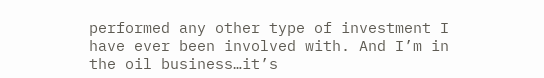performed any other type of investment I have ever been involved with. And I’m in the oil business…it’s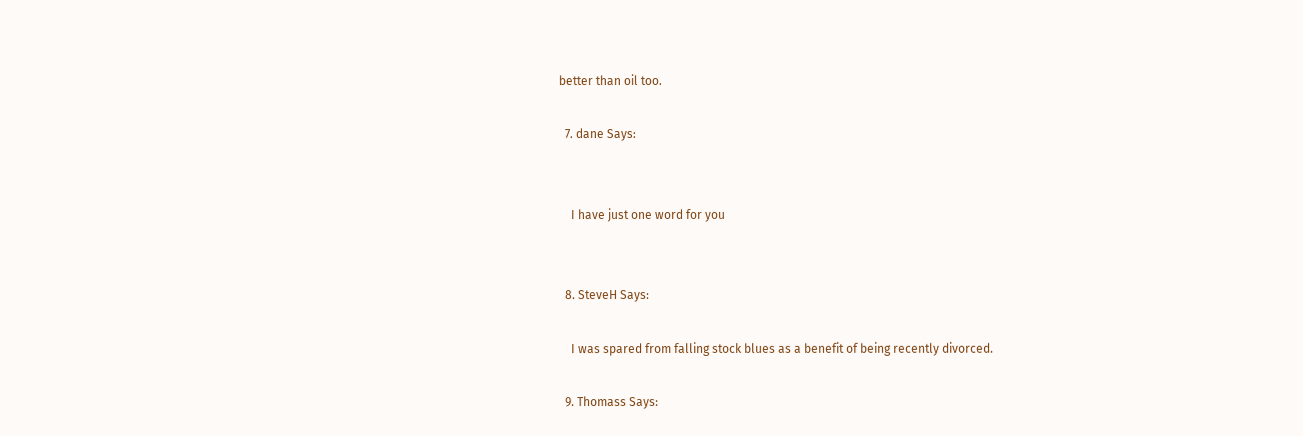better than oil too.

  7. dane Says:


    I have just one word for you


  8. SteveH Says:

    I was spared from falling stock blues as a benefit of being recently divorced.

  9. Thomass Says: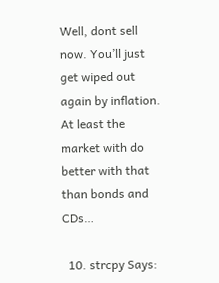Well, dont sell now. You’ll just get wiped out again by inflation. At least the market with do better with that than bonds and CDs…

  10. strcpy Says: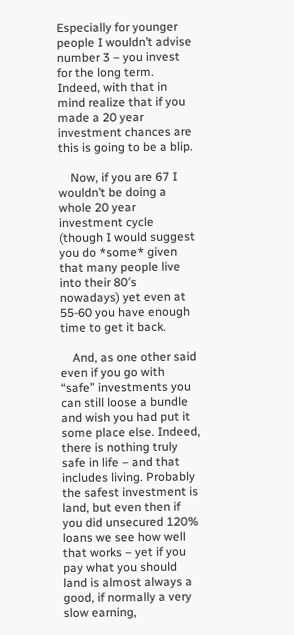Especially for younger people I wouldn’t advise number 3 – you invest for the long term. Indeed, with that in mind realize that if you made a 20 year investment chances are this is going to be a blip.

    Now, if you are 67 I wouldn’t be doing a whole 20 year investment cycle (though I would suggest you do *some* given that many people live into their 80′s nowadays) yet even at 55-60 you have enough time to get it back.

    And, as one other said even if you go with “safe” investments you can still loose a bundle and wish you had put it some place else. Indeed, there is nothing truly safe in life – and that includes living. Probably the safest investment is land, but even then if you did unsecured 120% loans we see how well that works – yet if you pay what you should land is almost always a good, if normally a very slow earning,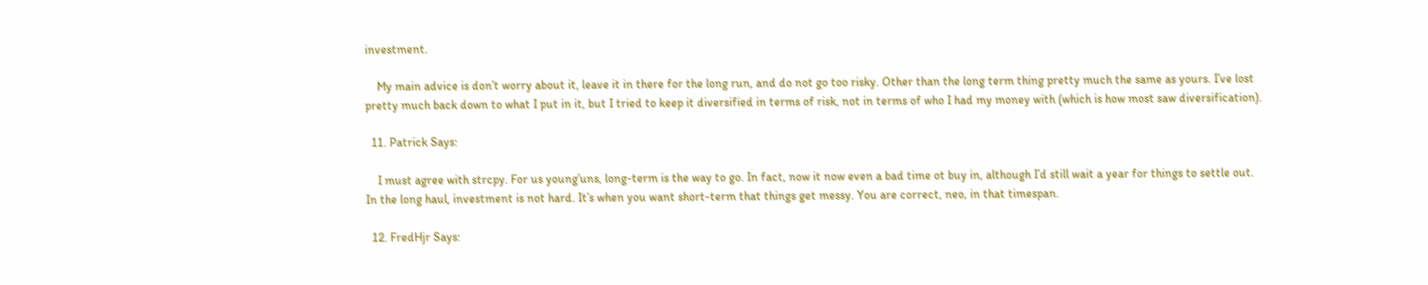investment.

    My main advice is don’t worry about it, leave it in there for the long run, and do not go too risky. Other than the long term thing pretty much the same as yours. I’ve lost pretty much back down to what I put in it, but I tried to keep it diversified in terms of risk, not in terms of who I had my money with (which is how most saw diversification).

  11. Patrick Says:

    I must agree with strcpy. For us young’uns, long-term is the way to go. In fact, now it now even a bad time ot buy in, although I’d still wait a year for things to settle out. In the long haul, investment is not hard. It’s when you want short-term that things get messy. You are correct, neo, in that timespan.

  12. FredHjr Says: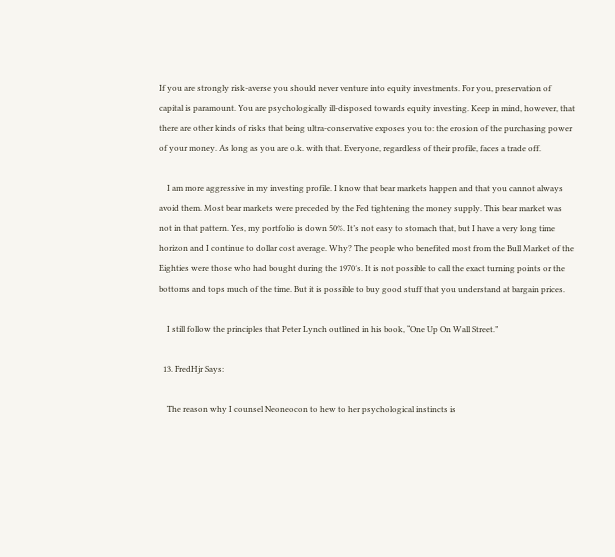If you are strongly risk-averse you should never venture into equity investments. For you, preservation of capital is paramount. You are psychologically ill-disposed towards equity investing. Keep in mind, however, that there are other kinds of risks that being ultra-conservative exposes you to: the erosion of the purchasing power of your money. As long as you are o.k. with that. Everyone, regardless of their profile, faces a trade off.

    I am more aggressive in my investing profile. I know that bear markets happen and that you cannot always avoid them. Most bear markets were preceded by the Fed tightening the money supply. This bear market was not in that pattern. Yes, my portfolio is down 50%. It’s not easy to stomach that, but I have a very long time horizon and I continue to dollar cost average. Why? The people who benefited most from the Bull Market of the Eighties were those who had bought during the 1970′s. It is not possible to call the exact turning points or the bottoms and tops much of the time. But it is possible to buy good stuff that you understand at bargain prices.

    I still follow the principles that Peter Lynch outlined in his book, “One Up On Wall Street.”

  13. FredHjr Says:

    The reason why I counsel Neoneocon to hew to her psychological instincts is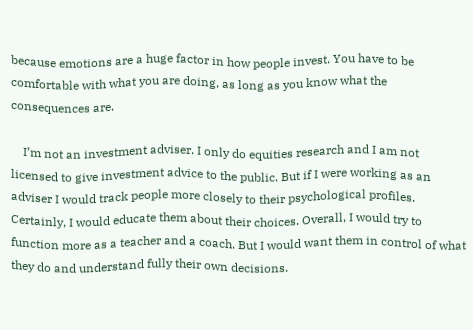because emotions are a huge factor in how people invest. You have to be comfortable with what you are doing, as long as you know what the consequences are.

    I’m not an investment adviser. I only do equities research and I am not licensed to give investment advice to the public. But if I were working as an adviser I would track people more closely to their psychological profiles. Certainly, I would educate them about their choices. Overall, I would try to function more as a teacher and a coach. But I would want them in control of what they do and understand fully their own decisions.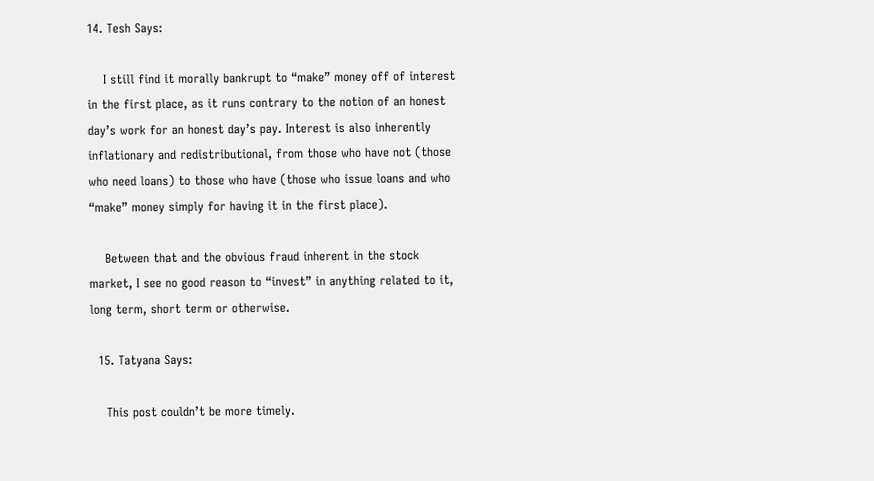14. Tesh Says:

    I still find it morally bankrupt to “make” money off of interest in the first place, as it runs contrary to the notion of an honest day’s work for an honest day’s pay. Interest is also inherently inflationary and redistributional, from those who have not (those who need loans) to those who have (those who issue loans and who “make” money simply for having it in the first place).

    Between that and the obvious fraud inherent in the stock market, I see no good reason to “invest” in anything related to it, long term, short term or otherwise.

  15. Tatyana Says:

    This post couldn’t be more timely.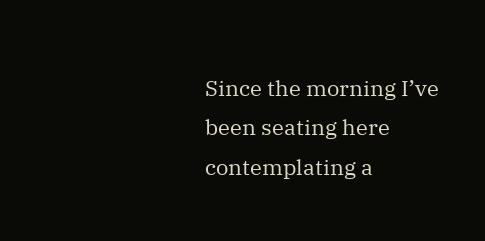Since the morning I’ve been seating here contemplating a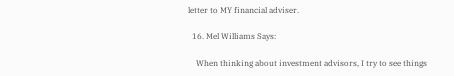letter to MY financial adviser.

  16. Mel Williams Says:

    When thinking about investment advisors, I try to see things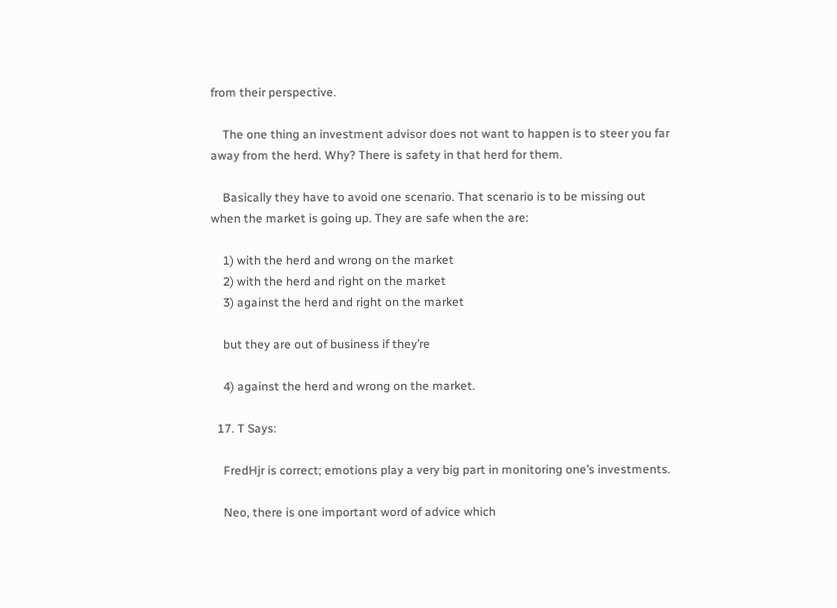from their perspective.

    The one thing an investment advisor does not want to happen is to steer you far away from the herd. Why? There is safety in that herd for them.

    Basically they have to avoid one scenario. That scenario is to be missing out when the market is going up. They are safe when the are:

    1) with the herd and wrong on the market
    2) with the herd and right on the market
    3) against the herd and right on the market

    but they are out of business if they’re

    4) against the herd and wrong on the market.

  17. T Says:

    FredHjr is correct; emotions play a very big part in monitoring one’s investments.

    Neo, there is one important word of advice which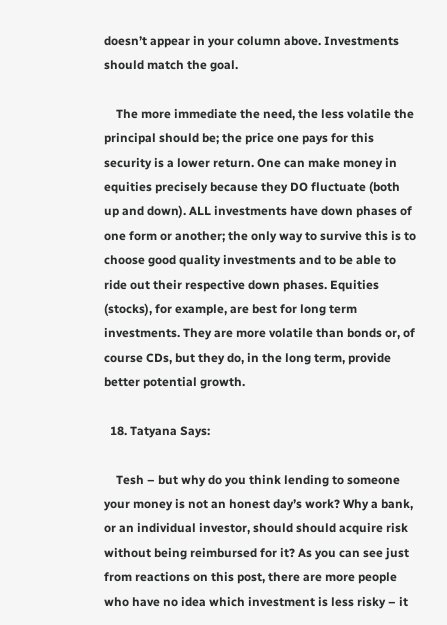doesn’t appear in your column above. Investments should match the goal.

    The more immediate the need, the less volatile the principal should be; the price one pays for this security is a lower return. One can make money in equities precisely because they DO fluctuate (both up and down). ALL investments have down phases of one form or another; the only way to survive this is to choose good quality investments and to be able to ride out their respective down phases. Equities (stocks), for example, are best for long term investments. They are more volatile than bonds or, of course CDs, but they do, in the long term, provide better potential growth.

  18. Tatyana Says:

    Tesh – but why do you think lending to someone your money is not an honest day’s work? Why a bank, or an individual investor, should should acquire risk without being reimbursed for it? As you can see just from reactions on this post, there are more people who have no idea which investment is less risky – it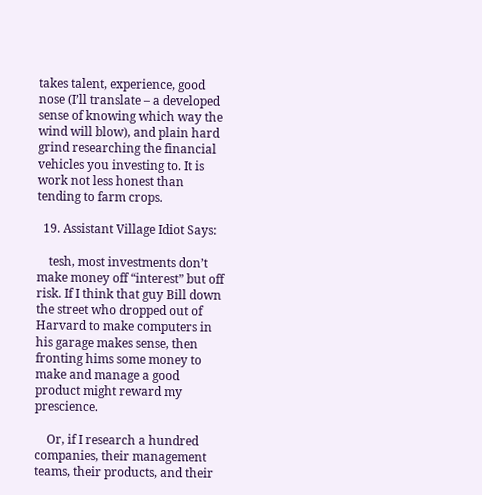takes talent, experience, good nose (I’ll translate – a developed sense of knowing which way the wind will blow), and plain hard grind researching the financial vehicles you investing to. It is work not less honest than tending to farm crops.

  19. Assistant Village Idiot Says:

    tesh, most investments don’t make money off “interest” but off risk. If I think that guy Bill down the street who dropped out of Harvard to make computers in his garage makes sense, then fronting hims some money to make and manage a good product might reward my prescience.

    Or, if I research a hundred companies, their management teams, their products, and their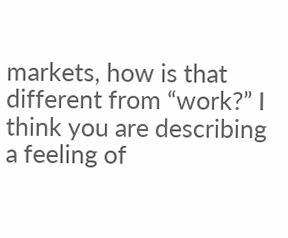markets, how is that different from “work?” I think you are describing a feeling of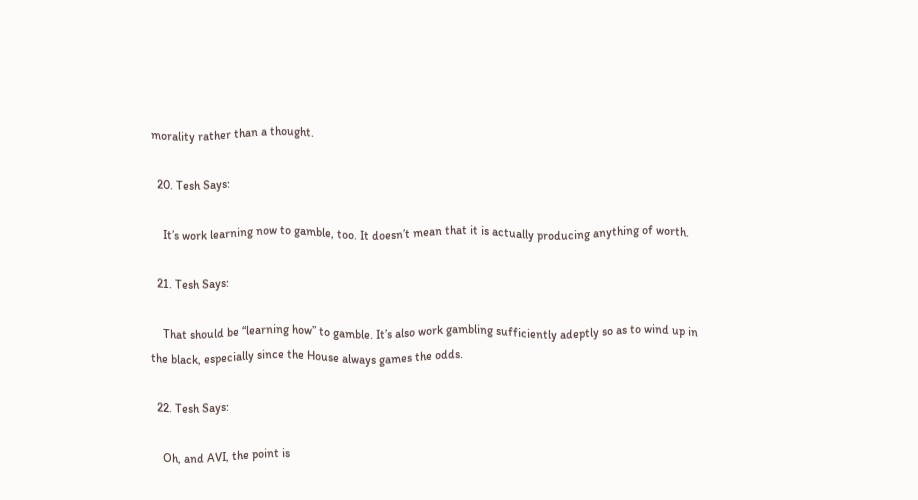morality rather than a thought.

  20. Tesh Says:

    It’s work learning now to gamble, too. It doesn’t mean that it is actually producing anything of worth.

  21. Tesh Says:

    That should be “learning how” to gamble. It’s also work gambling sufficiently adeptly so as to wind up in the black, especially since the House always games the odds.

  22. Tesh Says:

    Oh, and AVI, the point is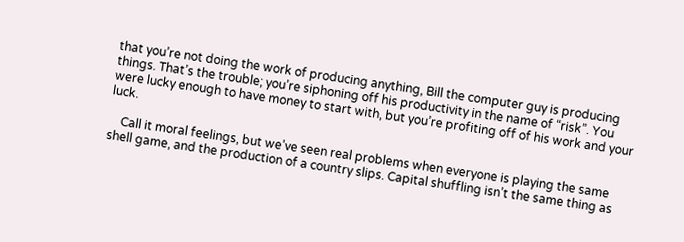that you’re not doing the work of producing anything, Bill the computer guy is producing things. That’s the trouble; you’re siphoning off his productivity in the name of “risk”. You were lucky enough to have money to start with, but you’re profiting off of his work and your luck.

    Call it moral feelings, but we’ve seen real problems when everyone is playing the same shell game, and the production of a country slips. Capital shuffling isn’t the same thing as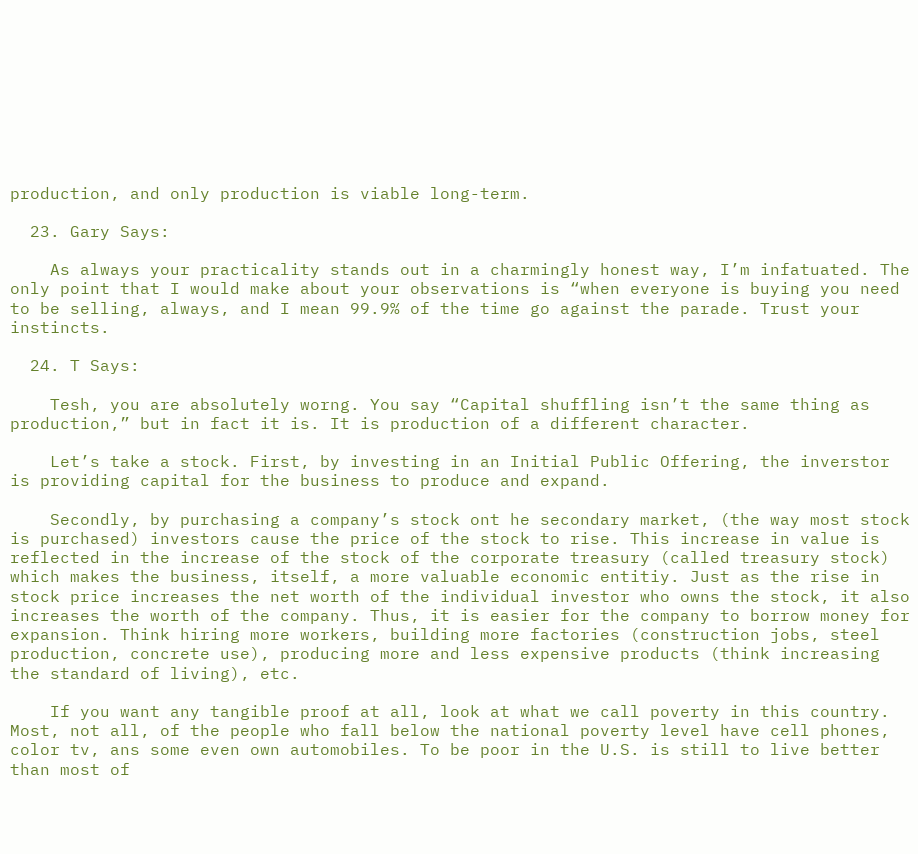production, and only production is viable long-term.

  23. Gary Says:

    As always your practicality stands out in a charmingly honest way, I’m infatuated. The only point that I would make about your observations is “when everyone is buying you need to be selling, always, and I mean 99.9% of the time go against the parade. Trust your instincts.

  24. T Says:

    Tesh, you are absolutely worng. You say “Capital shuffling isn’t the same thing as production,” but in fact it is. It is production of a different character.

    Let’s take a stock. First, by investing in an Initial Public Offering, the inverstor is providing capital for the business to produce and expand.

    Secondly, by purchasing a company’s stock ont he secondary market, (the way most stock is purchased) investors cause the price of the stock to rise. This increase in value is reflected in the increase of the stock of the corporate treasury (called treasury stock) which makes the business, itself, a more valuable economic entitiy. Just as the rise in stock price increases the net worth of the individual investor who owns the stock, it also increases the worth of the company. Thus, it is easier for the company to borrow money for expansion. Think hiring more workers, building more factories (construction jobs, steel production, concrete use), producing more and less expensive products (think increasing the standard of living), etc.

    If you want any tangible proof at all, look at what we call poverty in this country. Most, not all, of the people who fall below the national poverty level have cell phones, color tv, ans some even own automobiles. To be poor in the U.S. is still to live better than most of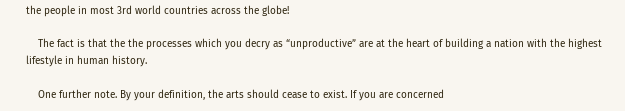the people in most 3rd world countries across the globe!

    The fact is that the the processes which you decry as “unproductive” are at the heart of building a nation with the highest lifestyle in human history.

    One further note. By your definition, the arts should cease to exist. If you are concerned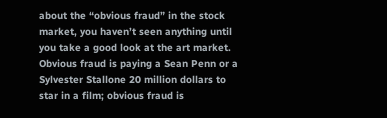about the “obvious fraud” in the stock market, you haven’t seen anything until you take a good look at the art market. Obvious fraud is paying a Sean Penn or a Sylvester Stallone 20 million dollars to star in a film; obvious fraud is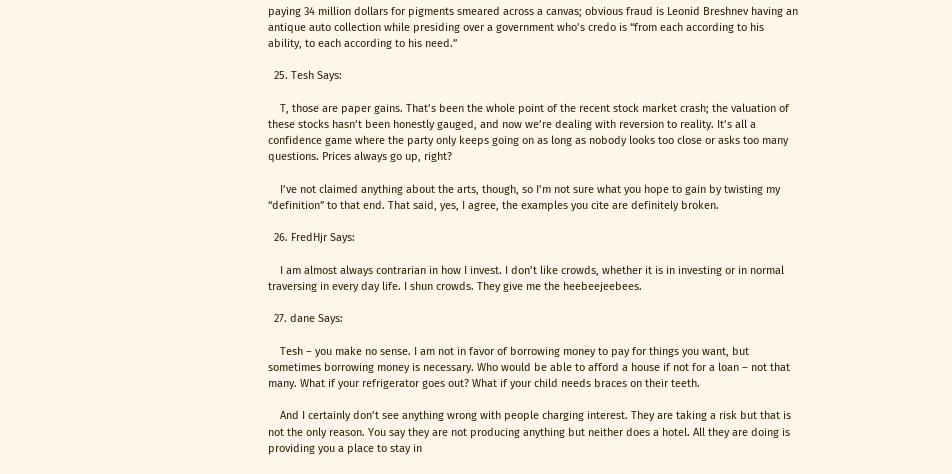paying 34 million dollars for pigments smeared across a canvas; obvious fraud is Leonid Breshnev having an antique auto collection while presiding over a government who’s credo is “from each according to his ability, to each according to his need.”

  25. Tesh Says:

    T, those are paper gains. That’s been the whole point of the recent stock market crash; the valuation of these stocks hasn’t been honestly gauged, and now we’re dealing with reversion to reality. It’s all a confidence game where the party only keeps going on as long as nobody looks too close or asks too many questions. Prices always go up, right?

    I’ve not claimed anything about the arts, though, so I’m not sure what you hope to gain by twisting my “definition” to that end. That said, yes, I agree, the examples you cite are definitely broken.

  26. FredHjr Says:

    I am almost always contrarian in how I invest. I don’t like crowds, whether it is in investing or in normal traversing in every day life. I shun crowds. They give me the heebeejeebees.

  27. dane Says:

    Tesh – you make no sense. I am not in favor of borrowing money to pay for things you want, but sometimes borrowing money is necessary. Who would be able to afford a house if not for a loan – not that many. What if your refrigerator goes out? What if your child needs braces on their teeth.

    And I certainly don’t see anything wrong with people charging interest. They are taking a risk but that is not the only reason. You say they are not producing anything but neither does a hotel. All they are doing is providing you a place to stay in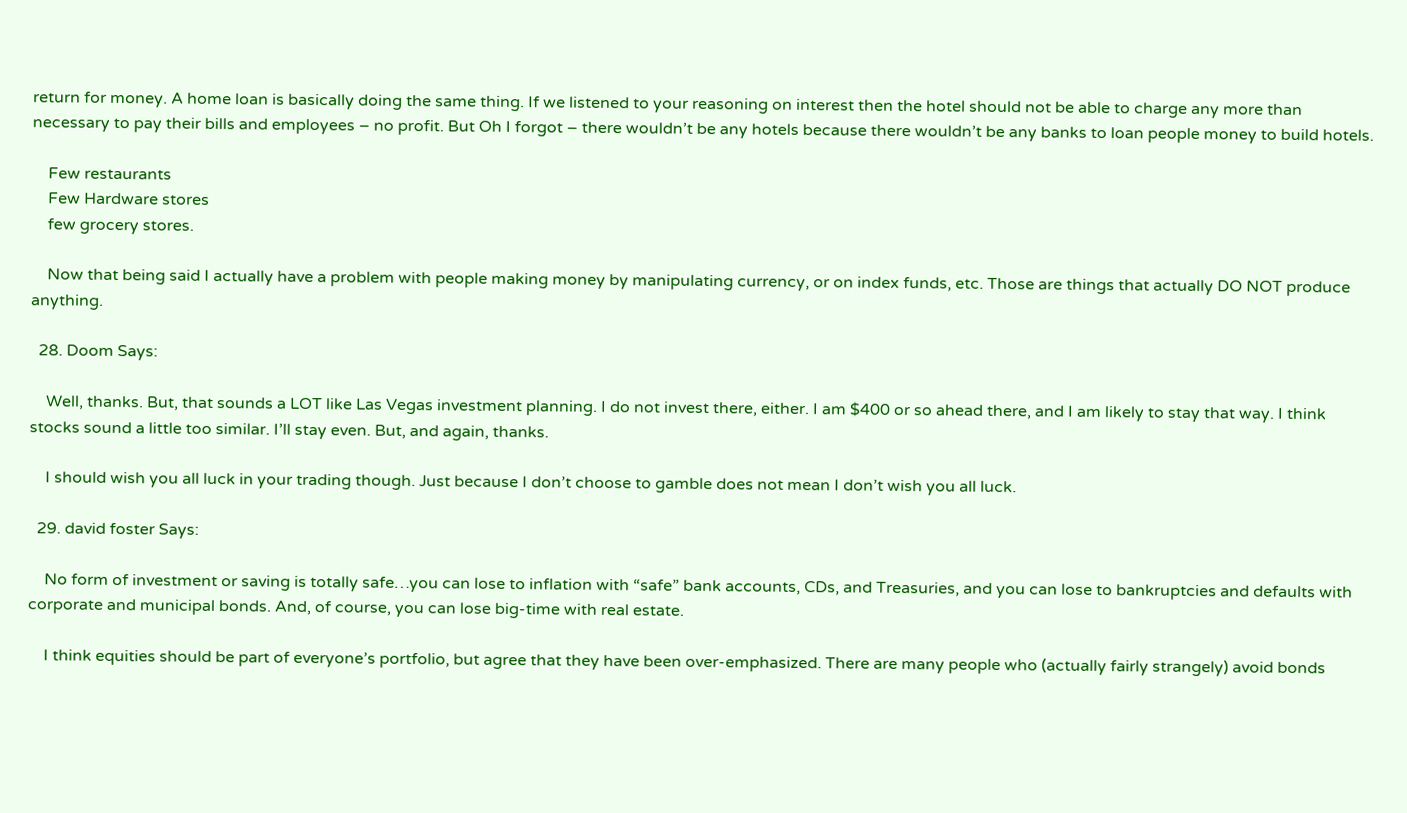return for money. A home loan is basically doing the same thing. If we listened to your reasoning on interest then the hotel should not be able to charge any more than necessary to pay their bills and employees – no profit. But Oh I forgot – there wouldn’t be any hotels because there wouldn’t be any banks to loan people money to build hotels.

    Few restaurants
    Few Hardware stores
    few grocery stores.

    Now that being said I actually have a problem with people making money by manipulating currency, or on index funds, etc. Those are things that actually DO NOT produce anything.

  28. Doom Says:

    Well, thanks. But, that sounds a LOT like Las Vegas investment planning. I do not invest there, either. I am $400 or so ahead there, and I am likely to stay that way. I think stocks sound a little too similar. I’ll stay even. But, and again, thanks.

    I should wish you all luck in your trading though. Just because I don’t choose to gamble does not mean I don’t wish you all luck.

  29. david foster Says:

    No form of investment or saving is totally safe…you can lose to inflation with “safe” bank accounts, CDs, and Treasuries, and you can lose to bankruptcies and defaults with corporate and municipal bonds. And, of course, you can lose big-time with real estate.

    I think equities should be part of everyone’s portfolio, but agree that they have been over-emphasized. There are many people who (actually fairly strangely) avoid bonds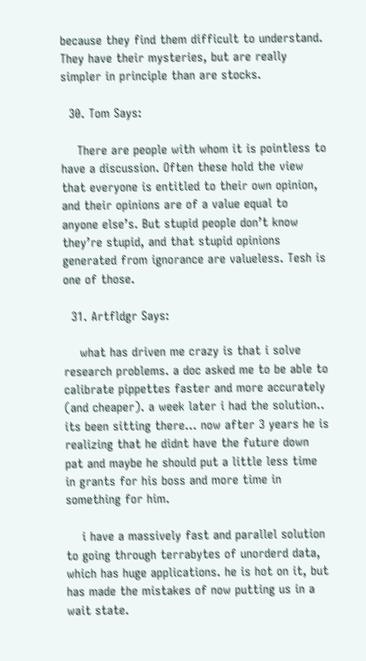because they find them difficult to understand. They have their mysteries, but are really simpler in principle than are stocks.

  30. Tom Says:

    There are people with whom it is pointless to have a discussion. Often these hold the view that everyone is entitled to their own opinion, and their opinions are of a value equal to anyone else’s. But stupid people don’t know they’re stupid, and that stupid opinions generated from ignorance are valueless. Tesh is one of those.

  31. Artfldgr Says:

    what has driven me crazy is that i solve research problems. a doc asked me to be able to calibrate pippettes faster and more accurately (and cheaper). a week later i had the solution.. its been sitting there… now after 3 years he is realizing that he didnt have the future down pat and maybe he should put a little less time in grants for his boss and more time in something for him.

    i have a massively fast and parallel solution to going through terrabytes of unorderd data, which has huge applications. he is hot on it, but has made the mistakes of now putting us in a wait state.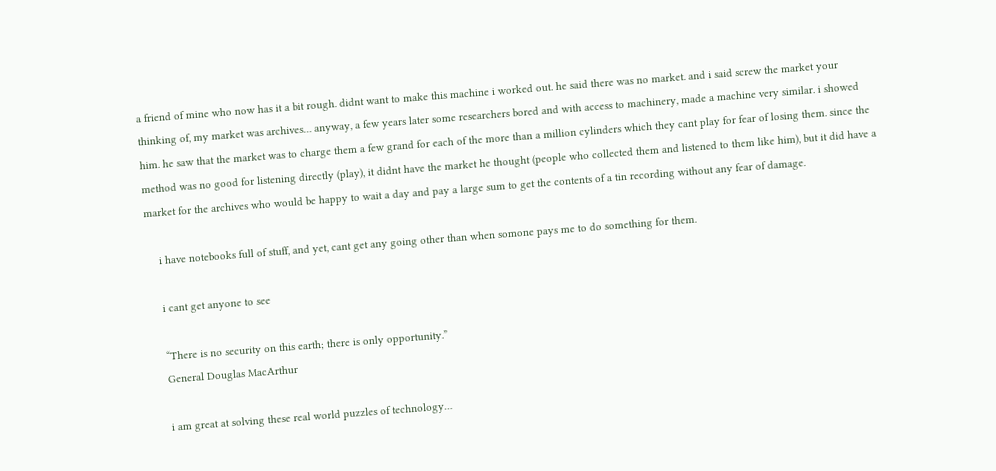a friend of mine who now has it a bit rough. didnt want to make this machine i worked out. he said there was no market. and i said screw the market your thinking of, my market was archives… anyway, a few years later some researchers bored and with access to machinery, made a machine very similar. i showed him. he saw that the market was to charge them a few grand for each of the more than a million cylinders which they cant play for fear of losing them. since the method was no good for listening directly (play), it didnt have the market he thought (people who collected them and listened to them like him), but it did have a market for the archives who would be happy to wait a day and pay a large sum to get the contents of a tin recording without any fear of damage.

    i have notebooks full of stuff, and yet, cant get any going other than when somone pays me to do something for them.

    i cant get anyone to see

    “There is no security on this earth; there is only opportunity.”
    General Douglas MacArthur

    i am great at solving these real world puzzles of technology…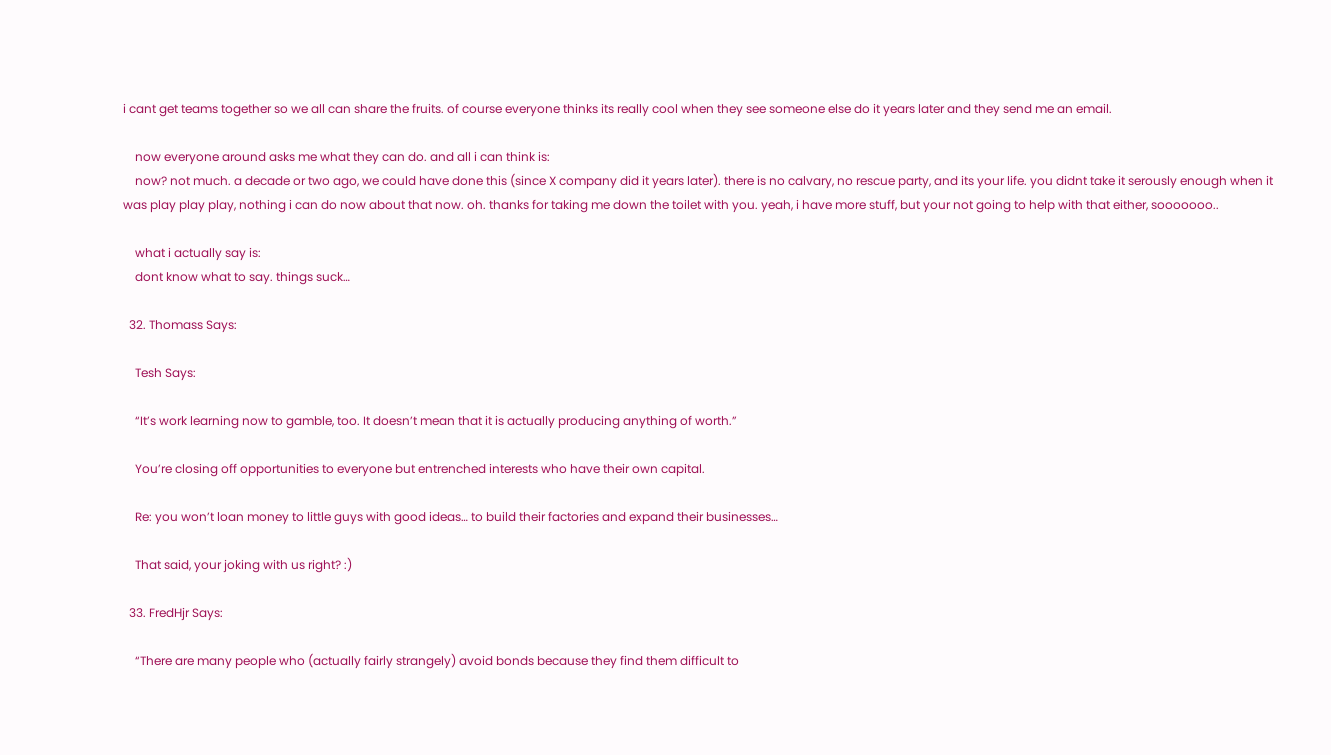i cant get teams together so we all can share the fruits. of course everyone thinks its really cool when they see someone else do it years later and they send me an email.

    now everyone around asks me what they can do. and all i can think is:
    now? not much. a decade or two ago, we could have done this (since X company did it years later). there is no calvary, no rescue party, and its your life. you didnt take it serously enough when it was play play play, nothing i can do now about that now. oh. thanks for taking me down the toilet with you. yeah, i have more stuff, but your not going to help with that either, sooooooo..

    what i actually say is:
    dont know what to say. things suck…

  32. Thomass Says:

    Tesh Says:

    “It’s work learning now to gamble, too. It doesn’t mean that it is actually producing anything of worth.”

    You’re closing off opportunities to everyone but entrenched interests who have their own capital.

    Re: you won’t loan money to little guys with good ideas… to build their factories and expand their businesses…

    That said, your joking with us right? :)

  33. FredHjr Says:

    “There are many people who (actually fairly strangely) avoid bonds because they find them difficult to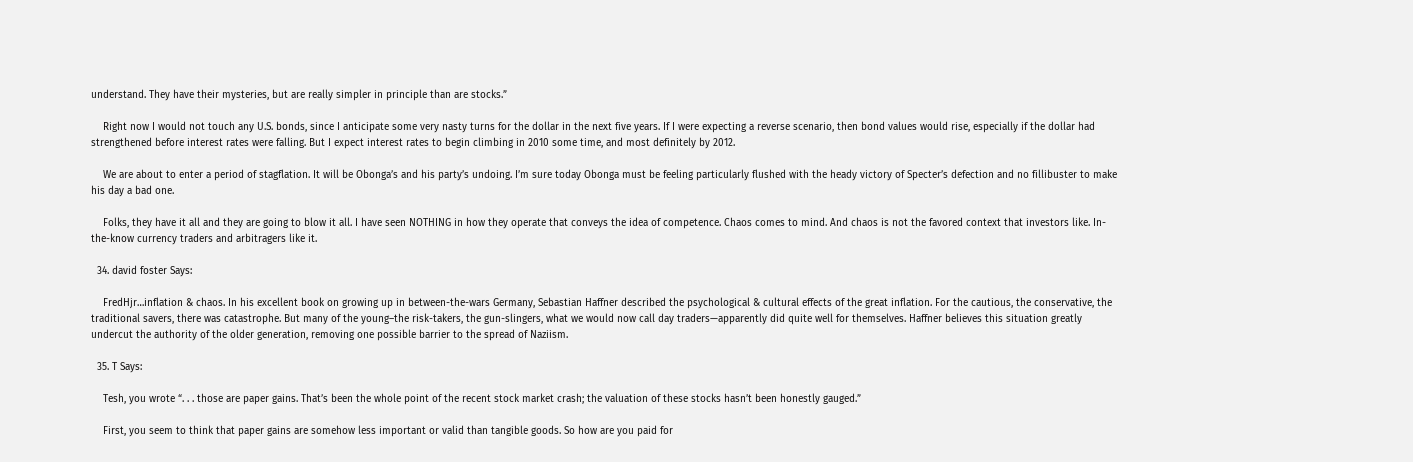understand. They have their mysteries, but are really simpler in principle than are stocks.”

    Right now I would not touch any U.S. bonds, since I anticipate some very nasty turns for the dollar in the next five years. If I were expecting a reverse scenario, then bond values would rise, especially if the dollar had strengthened before interest rates were falling. But I expect interest rates to begin climbing in 2010 some time, and most definitely by 2012.

    We are about to enter a period of stagflation. It will be Obonga’s and his party’s undoing. I’m sure today Obonga must be feeling particularly flushed with the heady victory of Specter’s defection and no fillibuster to make his day a bad one.

    Folks, they have it all and they are going to blow it all. I have seen NOTHING in how they operate that conveys the idea of competence. Chaos comes to mind. And chaos is not the favored context that investors like. In-the-know currency traders and arbitragers like it.

  34. david foster Says:

    FredHjr…inflation & chaos. In his excellent book on growing up in between-the-wars Germany, Sebastian Haffner described the psychological & cultural effects of the great inflation. For the cautious, the conservative, the traditional savers, there was catastrophe. But many of the young–the risk-takers, the gun-slingers, what we would now call day traders—apparently did quite well for themselves. Haffner believes this situation greatly undercut the authority of the older generation, removing one possible barrier to the spread of Naziism.

  35. T Says:

    Tesh, you wrote “. . . those are paper gains. That’s been the whole point of the recent stock market crash; the valuation of these stocks hasn’t been honestly gauged.”

    First, you seem to think that paper gains are somehow less important or valid than tangible goods. So how are you paid for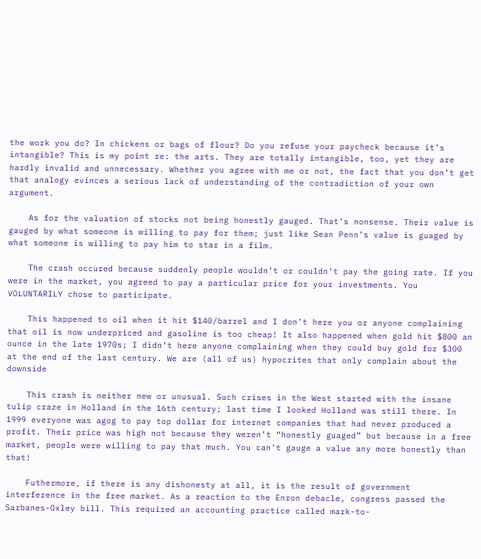the work you do? In chickens or bags of flour? Do you refuse your paycheck because it’s intangible? This is my point re: the arts. They are totally intangible, too, yet they are hardly invalid and unnecessary. Whether you agree with me or not, the fact that you don’t get that analogy evinces a serious lack of understanding of the contradiction of your own argument.

    As for the valuation of stocks not being honestly gauged. That’s nonsense. Their value is gauged by what someone is willing to pay for them; just like Sean Penn’s value is guaged by what someone is willing to pay him to star in a film.

    The crash occured because suddenly people wouldn’t or couldn’t pay the going rate. If you were in the market, you agreed to pay a particular price for your investments. You VOLUNTARILY chose to participate.

    This happened to oil when it hit $140/barrel and I don’t here you or anyone complaining that oil is now underpriced and gasoline is too cheap! It also happened when gold hit $800 an ounce in the late 1970s; I didn’t here anyone complaining when they could buy gold for $300 at the end of the last century. We are (all of us) hypocrites that only complain about the downside

    This crash is neither new or unusual. Such crises in the West started with the insane tulip craze in Holland in the 16th century; last time I looked Holland was still there. In 1999 everyone was agog to pay top dollar for internet companies that had never produced a profit. Their price was high not because they weren’t “honestly guaged” but because in a free market, people were willing to pay that much. You can’t gauge a value any more honestly than that!

    Futhermore, if there is any dishonesty at all, it is the result of government interference in the free market. As a reaction to the Enron debacle, congress passed the Sarbanes-Oxley bill. This required an accounting practice called mark-to-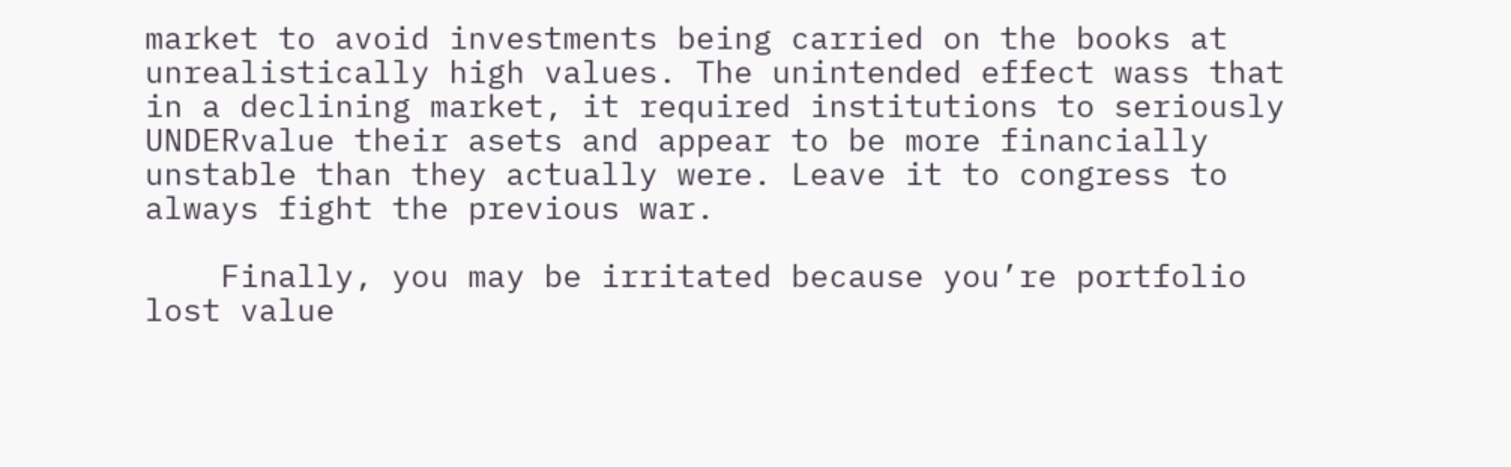market to avoid investments being carried on the books at unrealistically high values. The unintended effect wass that in a declining market, it required institutions to seriously UNDERvalue their asets and appear to be more financially unstable than they actually were. Leave it to congress to always fight the previous war.

    Finally, you may be irritated because you’re portfolio lost value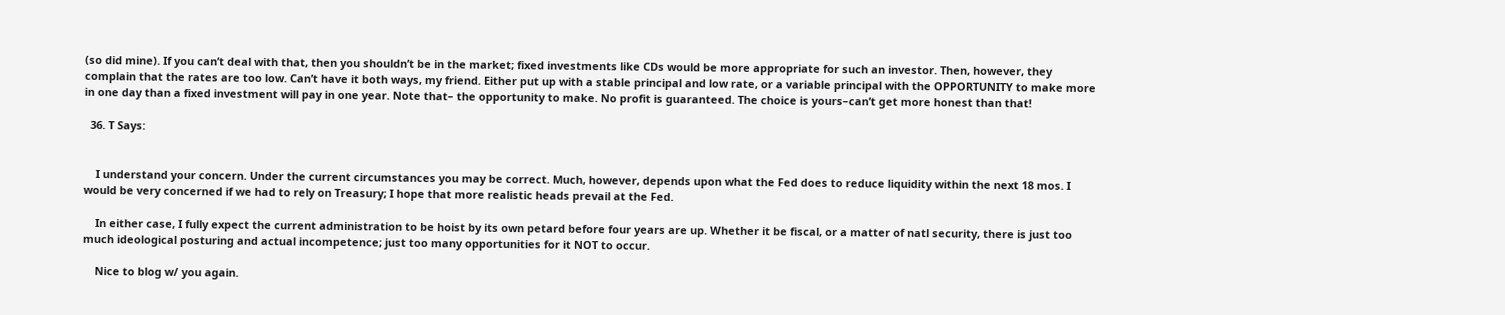(so did mine). If you can’t deal with that, then you shouldn’t be in the market; fixed investments like CDs would be more appropriate for such an investor. Then, however, they complain that the rates are too low. Can’t have it both ways, my friend. Either put up with a stable principal and low rate, or a variable principal with the OPPORTUNITY to make more in one day than a fixed investment will pay in one year. Note that– the opportunity to make. No profit is guaranteed. The choice is yours–can’t get more honest than that!

  36. T Says:


    I understand your concern. Under the current circumstances you may be correct. Much, however, depends upon what the Fed does to reduce liquidity within the next 18 mos. I would be very concerned if we had to rely on Treasury; I hope that more realistic heads prevail at the Fed.

    In either case, I fully expect the current administration to be hoist by its own petard before four years are up. Whether it be fiscal, or a matter of natl security, there is just too much ideological posturing and actual incompetence; just too many opportunities for it NOT to occur.

    Nice to blog w/ you again.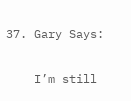37. Gary Says:

    I’m still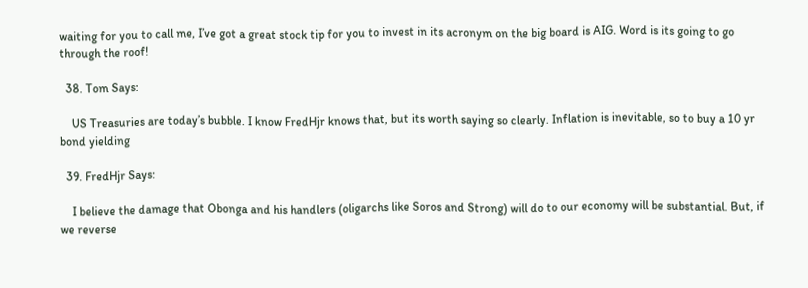waiting for you to call me, I’ve got a great stock tip for you to invest in its acronym on the big board is AIG. Word is its going to go through the roof!

  38. Tom Says:

    US Treasuries are today’s bubble. I know FredHjr knows that, but its worth saying so clearly. Inflation is inevitable, so to buy a 10 yr bond yielding

  39. FredHjr Says:

    I believe the damage that Obonga and his handlers (oligarchs like Soros and Strong) will do to our economy will be substantial. But, if we reverse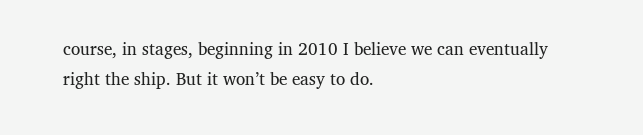course, in stages, beginning in 2010 I believe we can eventually right the ship. But it won’t be easy to do.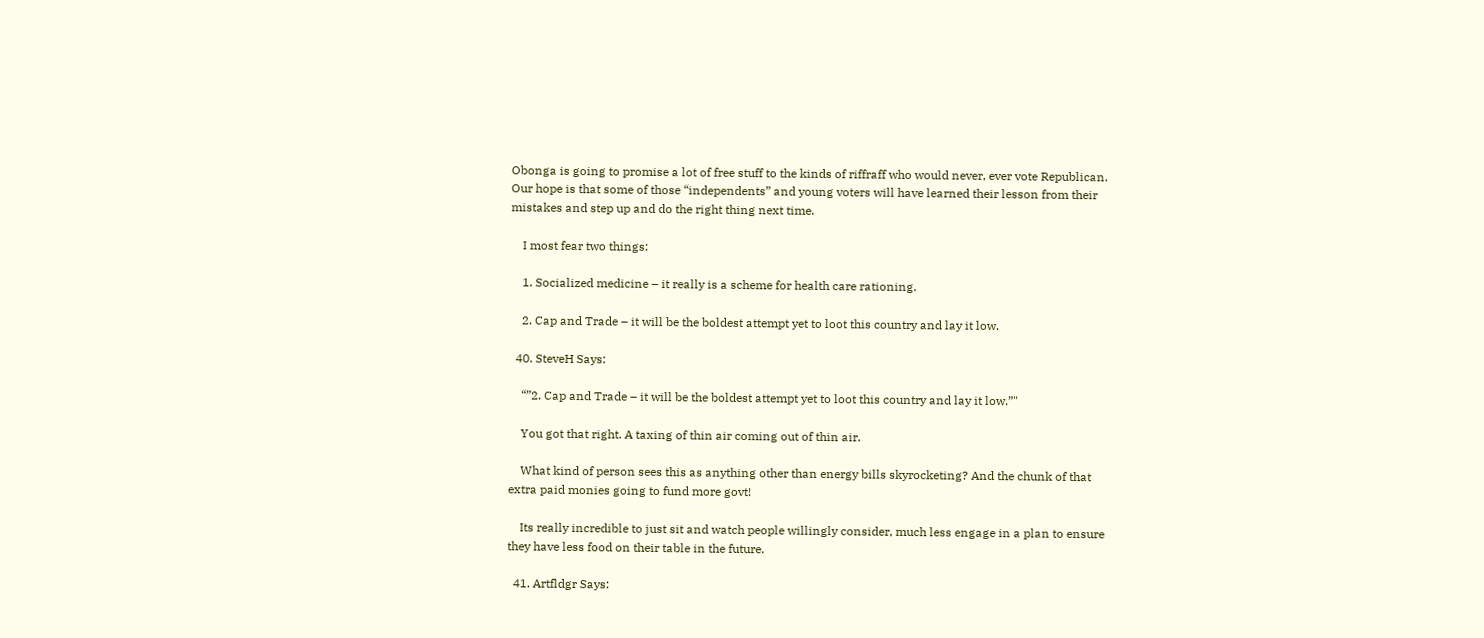Obonga is going to promise a lot of free stuff to the kinds of riffraff who would never, ever vote Republican. Our hope is that some of those “independents” and young voters will have learned their lesson from their mistakes and step up and do the right thing next time.

    I most fear two things:

    1. Socialized medicine – it really is a scheme for health care rationing.

    2. Cap and Trade – it will be the boldest attempt yet to loot this country and lay it low.

  40. SteveH Says:

    “”2. Cap and Trade – it will be the boldest attempt yet to loot this country and lay it low.”"

    You got that right. A taxing of thin air coming out of thin air.

    What kind of person sees this as anything other than energy bills skyrocketing? And the chunk of that extra paid monies going to fund more govt!

    Its really incredible to just sit and watch people willingly consider, much less engage in a plan to ensure they have less food on their table in the future.

  41. Artfldgr Says: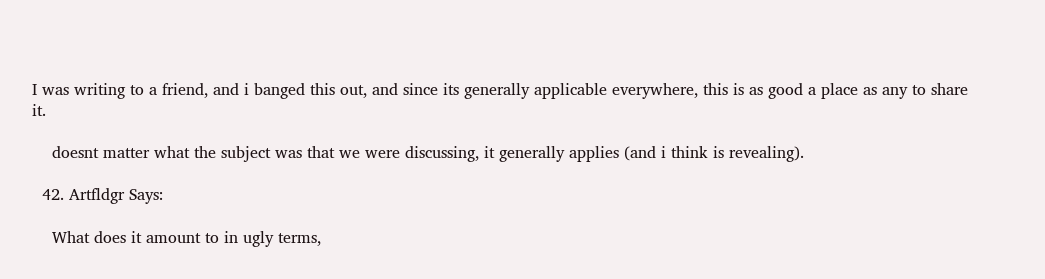I was writing to a friend, and i banged this out, and since its generally applicable everywhere, this is as good a place as any to share it.

    doesnt matter what the subject was that we were discussing, it generally applies (and i think is revealing).

  42. Artfldgr Says:

    What does it amount to in ugly terms,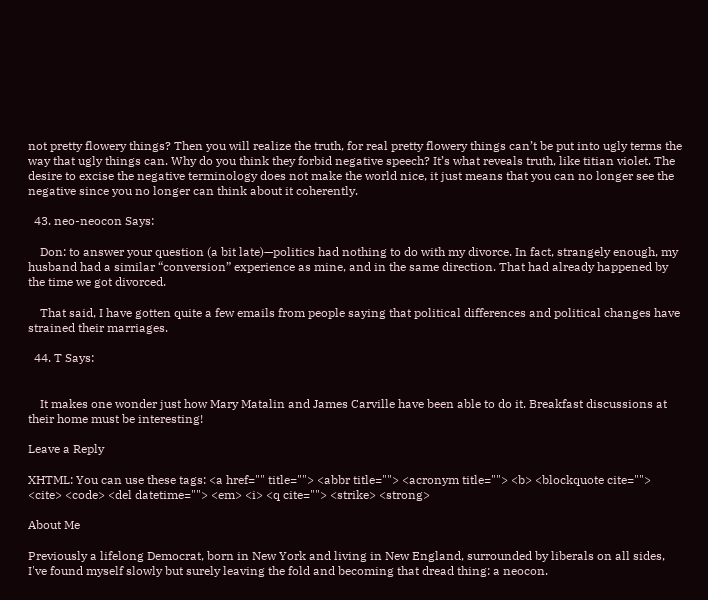not pretty flowery things? Then you will realize the truth, for real pretty flowery things can’t be put into ugly terms the way that ugly things can. Why do you think they forbid negative speech? It’s what reveals truth, like titian violet. The desire to excise the negative terminology does not make the world nice, it just means that you can no longer see the negative since you no longer can think about it coherently.

  43. neo-neocon Says:

    Don: to answer your question (a bit late)—politics had nothing to do with my divorce. In fact, strangely enough, my husband had a similar “conversion” experience as mine, and in the same direction. That had already happened by the time we got divorced.

    That said, I have gotten quite a few emails from people saying that political differences and political changes have strained their marriages.

  44. T Says:


    It makes one wonder just how Mary Matalin and James Carville have been able to do it. Breakfast discussions at their home must be interesting!

Leave a Reply

XHTML: You can use these tags: <a href="" title=""> <abbr title=""> <acronym title=""> <b> <blockquote cite=""> <cite> <code> <del datetime=""> <em> <i> <q cite=""> <strike> <strong>

About Me

Previously a lifelong Democrat, born in New York and living in New England, surrounded by liberals on all sides, I've found myself slowly but surely leaving the fold and becoming that dread thing: a neocon.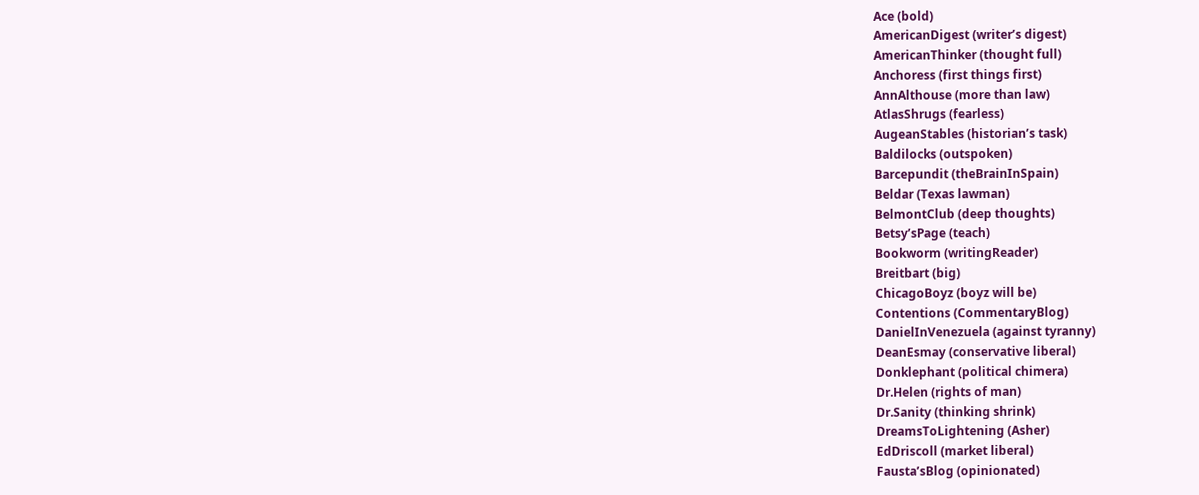Ace (bold)
AmericanDigest (writer’s digest)
AmericanThinker (thought full)
Anchoress (first things first)
AnnAlthouse (more than law)
AtlasShrugs (fearless)
AugeanStables (historian’s task)
Baldilocks (outspoken)
Barcepundit (theBrainInSpain)
Beldar (Texas lawman)
BelmontClub (deep thoughts)
Betsy’sPage (teach)
Bookworm (writingReader)
Breitbart (big)
ChicagoBoyz (boyz will be)
Contentions (CommentaryBlog)
DanielInVenezuela (against tyranny)
DeanEsmay (conservative liberal)
Donklephant (political chimera)
Dr.Helen (rights of man)
Dr.Sanity (thinking shrink)
DreamsToLightening (Asher)
EdDriscoll (market liberal)
Fausta’sBlog (opinionated)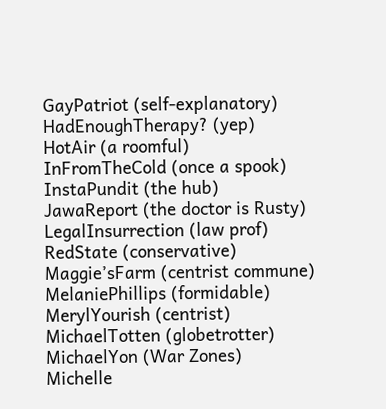GayPatriot (self-explanatory)
HadEnoughTherapy? (yep)
HotAir (a roomful)
InFromTheCold (once a spook)
InstaPundit (the hub)
JawaReport (the doctor is Rusty)
LegalInsurrection (law prof)
RedState (conservative)
Maggie’sFarm (centrist commune)
MelaniePhillips (formidable)
MerylYourish (centrist)
MichaelTotten (globetrotter)
MichaelYon (War Zones)
Michelle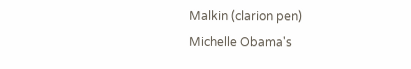Malkin (clarion pen)
Michelle Obama's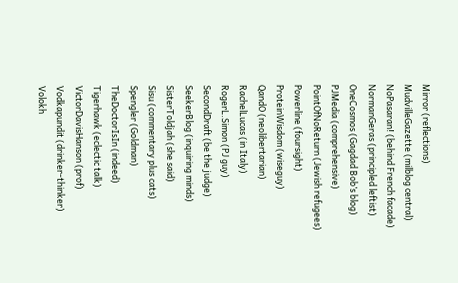Mirror (reflections)
MudvilleGazette (milblog central)
NoPasaran! (behind French facade)
NormanGeras (principled leftist)
OneCosmos (Gagdad Bob’s blog)
PJMedia (comprehensive)
PointOfNoReturn (Jewish refugees)
Powerline (foursight)
ProteinWisdom (wiseguy)
QandO (neolibertarian)
RachelLucas (in Italy)
RogerL.Simon (PJ guy)
SecondDraft (be the judge)
SeekerBlog (inquiring minds)
SisterToldjah (she said)
Sisu (commentary plus cats)
Spengler (Goldman)
TheDoctorIsIn (indeed)
Tigerhawk (eclectic talk)
VictorDavisHanson (prof)
Vodkapundit (drinker-thinker)
Volokh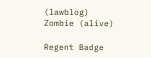(lawblog)
Zombie (alive)

Regent Badge